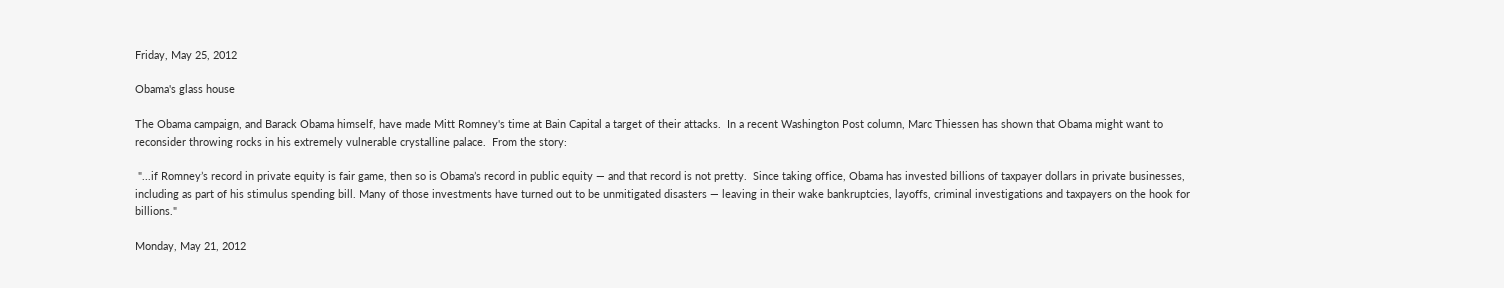Friday, May 25, 2012

Obama's glass house

The Obama campaign, and Barack Obama himself, have made Mitt Romney's time at Bain Capital a target of their attacks.  In a recent Washington Post column, Marc Thiessen has shown that Obama might want to reconsider throwing rocks in his extremely vulnerable crystalline palace.  From the story:

 "...if Romney’s record in private equity is fair game, then so is Obama’s record in public equity — and that record is not pretty.  Since taking office, Obama has invested billions of taxpayer dollars in private businesses, including as part of his stimulus spending bill. Many of those investments have turned out to be unmitigated disasters — leaving in their wake bankruptcies, layoffs, criminal investigations and taxpayers on the hook for billions."

Monday, May 21, 2012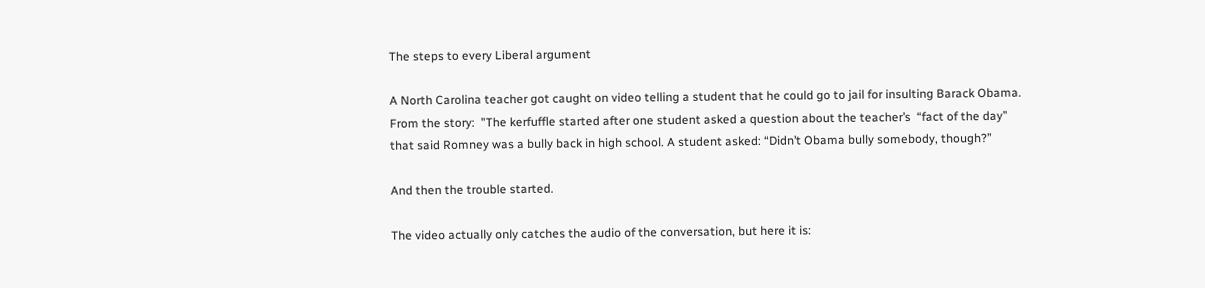The steps to every Liberal argument

A North Carolina teacher got caught on video telling a student that he could go to jail for insulting Barack Obama.  From the story:  "The kerfuffle started after one student asked a question about the teacher’s  “fact of the day” that said Romney was a bully back in high school. A student asked: “Didn’t Obama bully somebody, though?”

And then the trouble started.

The video actually only catches the audio of the conversation, but here it is: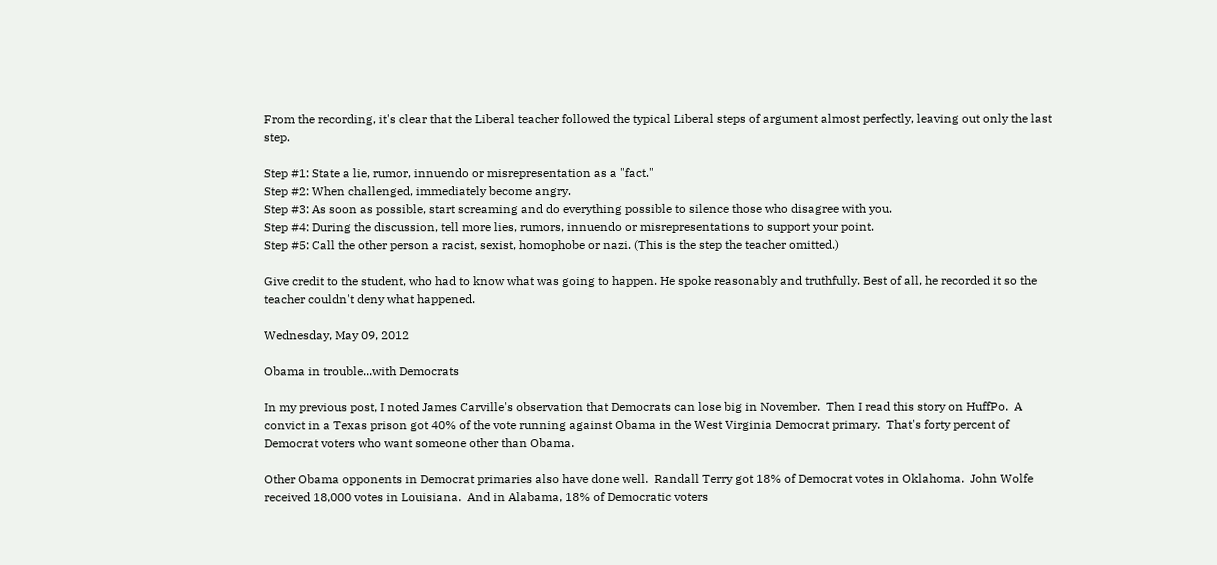From the recording, it's clear that the Liberal teacher followed the typical Liberal steps of argument almost perfectly, leaving out only the last step.

Step #1: State a lie, rumor, innuendo or misrepresentation as a "fact."
Step #2: When challenged, immediately become angry.
Step #3: As soon as possible, start screaming and do everything possible to silence those who disagree with you.
Step #4: During the discussion, tell more lies, rumors, innuendo or misrepresentations to support your point.
Step #5: Call the other person a racist, sexist, homophobe or nazi. (This is the step the teacher omitted.)

Give credit to the student, who had to know what was going to happen. He spoke reasonably and truthfully. Best of all, he recorded it so the teacher couldn't deny what happened.

Wednesday, May 09, 2012

Obama in trouble...with Democrats

In my previous post, I noted James Carville's observation that Democrats can lose big in November.  Then I read this story on HuffPo.  A convict in a Texas prison got 40% of the vote running against Obama in the West Virginia Democrat primary.  That's forty percent of Democrat voters who want someone other than Obama.

Other Obama opponents in Democrat primaries also have done well.  Randall Terry got 18% of Democrat votes in Oklahoma.  John Wolfe received 18,000 votes in Louisiana.  And in Alabama, 18% of Democratic voters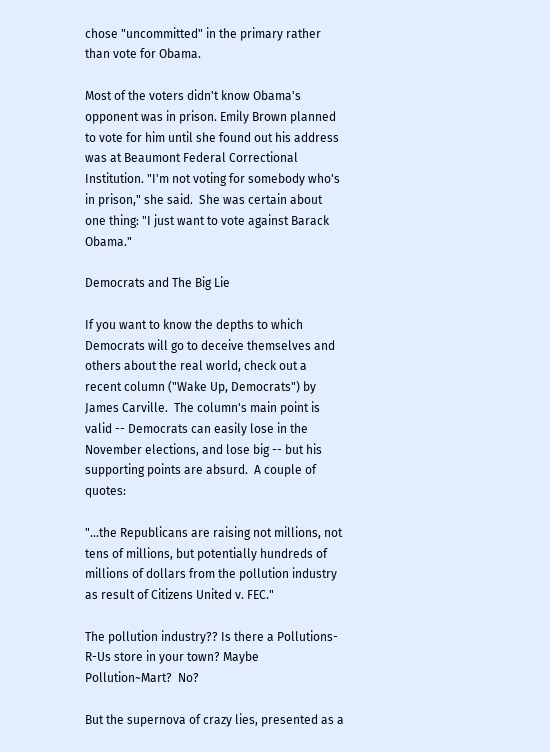chose "uncommitted" in the primary rather than vote for Obama.

Most of the voters didn't know Obama's opponent was in prison. Emily Brown planned to vote for him until she found out his address was at Beaumont Federal Correctional Institution. "I'm not voting for somebody who's in prison," she said.  She was certain about one thing: "I just want to vote against Barack Obama."

Democrats and The Big Lie

If you want to know the depths to which Democrats will go to deceive themselves and others about the real world, check out a recent column ("Wake Up, Democrats") by James Carville.  The column's main point is valid -- Democrats can easily lose in the November elections, and lose big -- but his supporting points are absurd.  A couple of quotes:

"...the Republicans are raising not millions, not tens of millions, but potentially hundreds of millions of dollars from the pollution industry as result of Citizens United v. FEC."

The pollution industry?? Is there a Pollutions-R-Us store in your town? Maybe Pollution~Mart?  No?

But the supernova of crazy lies, presented as a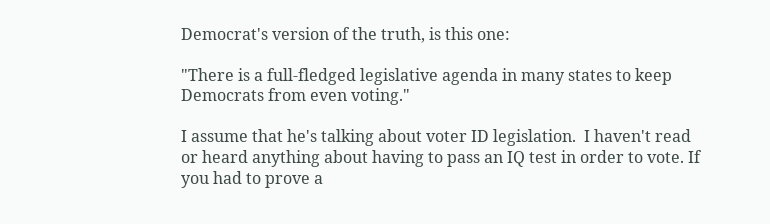Democrat's version of the truth, is this one:

"There is a full-fledged legislative agenda in many states to keep Democrats from even voting."

I assume that he's talking about voter ID legislation.  I haven't read or heard anything about having to pass an IQ test in order to vote. If you had to prove a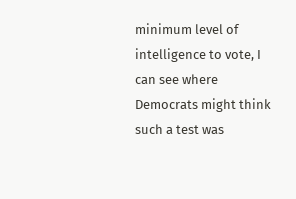minimum level of intelligence to vote, I can see where Democrats might think such a test was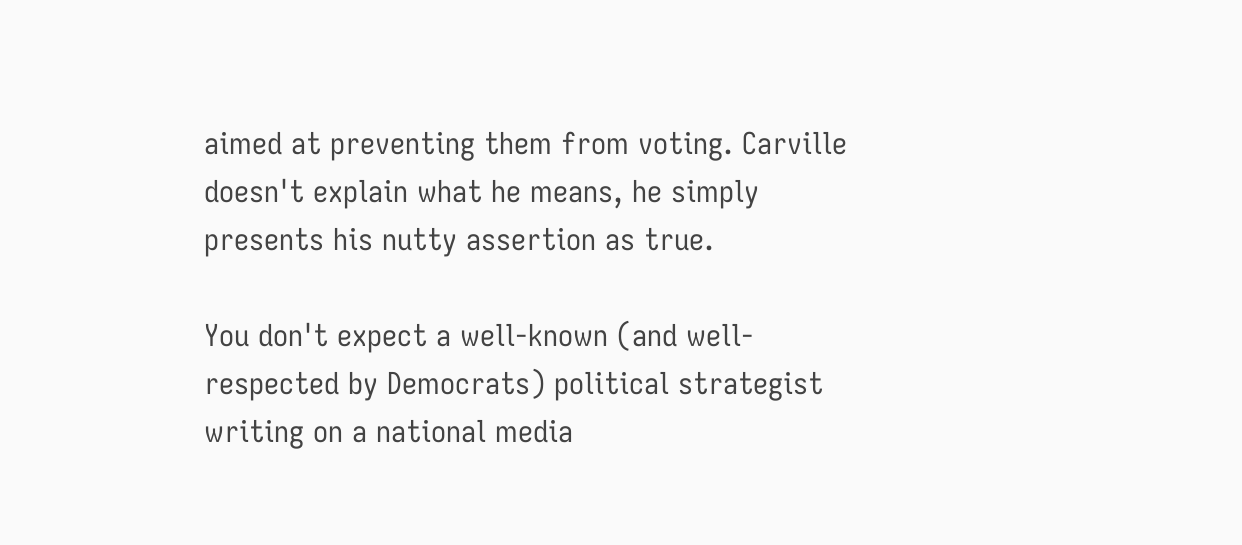aimed at preventing them from voting. Carville doesn't explain what he means, he simply presents his nutty assertion as true.

You don't expect a well-known (and well-respected by Democrats) political strategist writing on a national media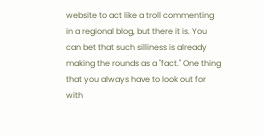website to act like a troll commenting in a regional blog, but there it is. You can bet that such silliness is already making the rounds as a "fact." One thing that you always have to look out for with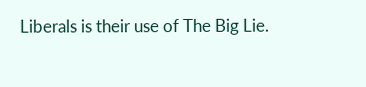Liberals is their use of The Big Lie.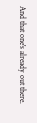And that one's already out there.